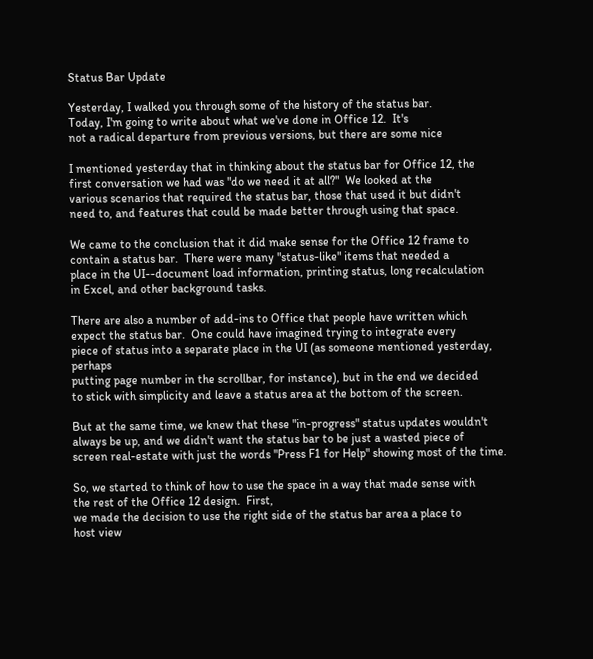Status Bar Update

Yesterday, I walked you through some of the history of the status bar.
Today, I'm going to write about what we've done in Office 12.  It's
not a radical departure from previous versions, but there are some nice

I mentioned yesterday that in thinking about the status bar for Office 12, the
first conversation we had was "do we need it at all?"  We looked at the
various scenarios that required the status bar, those that used it but didn't
need to, and features that could be made better through using that space.

We came to the conclusion that it did make sense for the Office 12 frame to
contain a status bar.  There were many "status-like" items that needed a
place in the UI--document load information, printing status, long recalculation
in Excel, and other background tasks.

There are also a number of add-ins to Office that people have written which
expect the status bar.  One could have imagined trying to integrate every
piece of status into a separate place in the UI (as someone mentioned yesterday, perhaps
putting page number in the scrollbar, for instance), but in the end we decided
to stick with simplicity and leave a status area at the bottom of the screen.

But at the same time, we knew that these "in-progress" status updates wouldn't
always be up, and we didn't want the status bar to be just a wasted piece of
screen real-estate with just the words "Press F1 for Help" showing most of the time.

So, we started to think of how to use the space in a way that made sense with
the rest of the Office 12 design.  First,
we made the decision to use the right side of the status bar area a place to
host view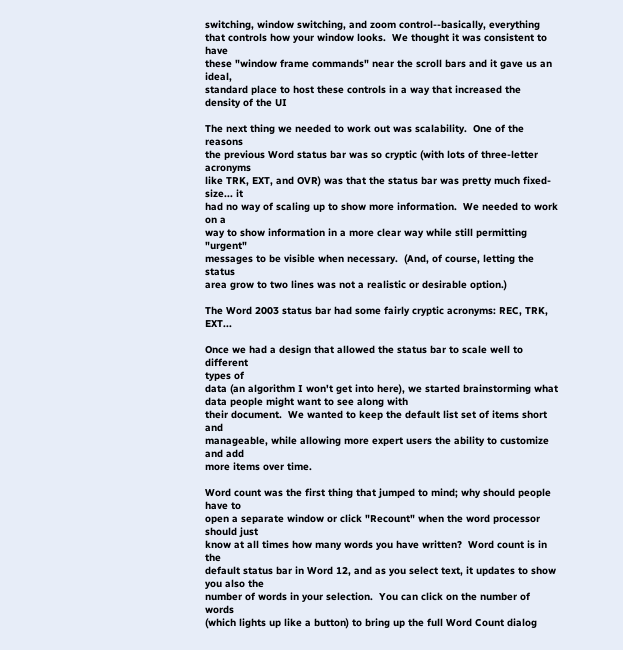switching, window switching, and zoom control--basically, everything
that controls how your window looks.  We thought it was consistent to have
these "window frame commands" near the scroll bars and it gave us an ideal,
standard place to host these controls in a way that increased the
density of the UI

The next thing we needed to work out was scalability.  One of the reasons
the previous Word status bar was so cryptic (with lots of three-letter acronyms
like TRK, EXT, and OVR) was that the status bar was pretty much fixed-size... it
had no way of scaling up to show more information.  We needed to work on a
way to show information in a more clear way while still permitting "urgent"
messages to be visible when necessary.  (And, of course, letting the status
area grow to two lines was not a realistic or desirable option.)

The Word 2003 status bar had some fairly cryptic acronyms: REC, TRK, EXT...

Once we had a design that allowed the status bar to scale well to different
types of
data (an algorithm I won't get into here), we started brainstorming what data people might want to see along with
their document.  We wanted to keep the default list set of items short and
manageable, while allowing more expert users the ability to customize and add
more items over time.

Word count was the first thing that jumped to mind; why should people have to
open a separate window or click "Recount" when the word processor should just
know at all times how many words you have written?  Word count is in the
default status bar in Word 12, and as you select text, it updates to show you also the
number of words in your selection.  You can click on the number of words
(which lights up like a button) to bring up the full Word Count dialog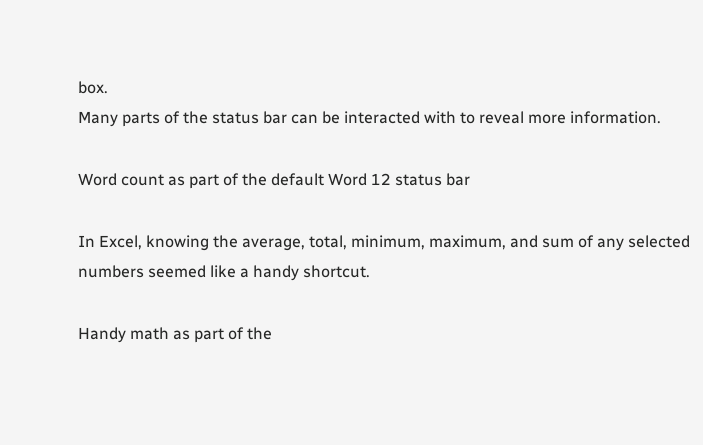box.
Many parts of the status bar can be interacted with to reveal more information.

Word count as part of the default Word 12 status bar

In Excel, knowing the average, total, minimum, maximum, and sum of any selected
numbers seemed like a handy shortcut.

Handy math as part of the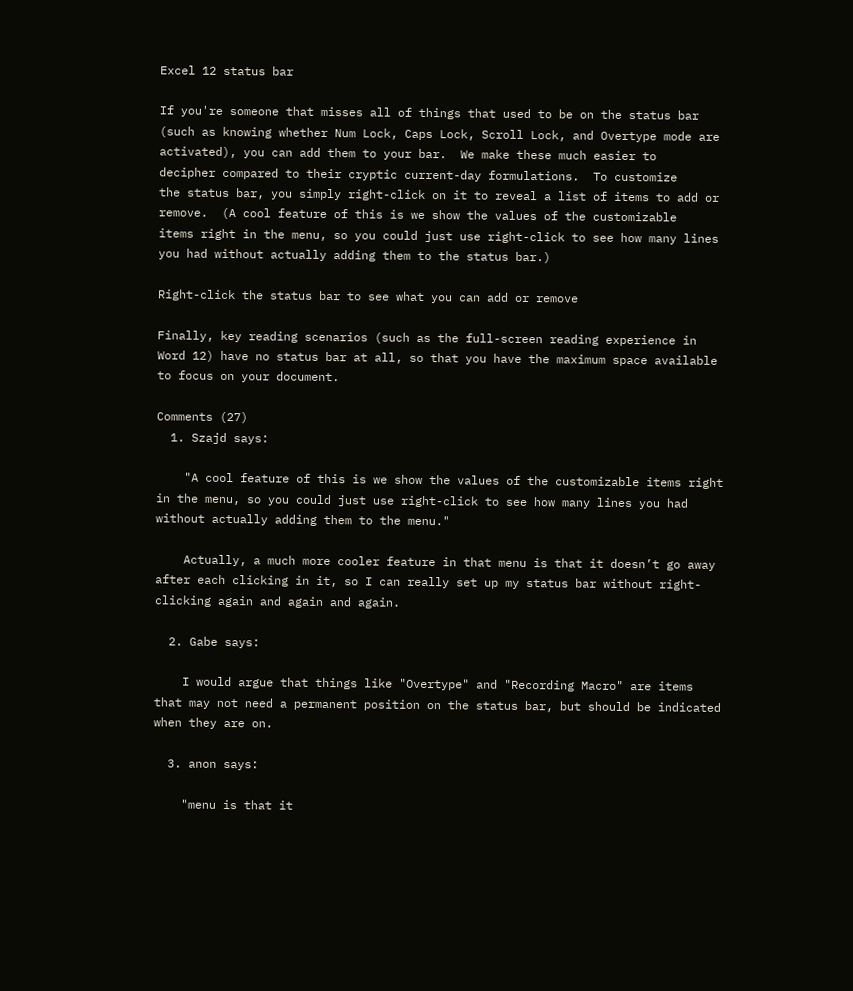Excel 12 status bar

If you're someone that misses all of things that used to be on the status bar
(such as knowing whether Num Lock, Caps Lock, Scroll Lock, and Overtype mode are
activated), you can add them to your bar.  We make these much easier to
decipher compared to their cryptic current-day formulations.  To customize
the status bar, you simply right-click on it to reveal a list of items to add or
remove.  (A cool feature of this is we show the values of the customizable
items right in the menu, so you could just use right-click to see how many lines
you had without actually adding them to the status bar.)

Right-click the status bar to see what you can add or remove

Finally, key reading scenarios (such as the full-screen reading experience in
Word 12) have no status bar at all, so that you have the maximum space available
to focus on your document.

Comments (27)
  1. Szajd says:

    "A cool feature of this is we show the values of the customizable items right in the menu, so you could just use right-click to see how many lines you had without actually adding them to the menu."

    Actually, a much more cooler feature in that menu is that it doesn’t go away after each clicking in it, so I can really set up my status bar without right-clicking again and again and again.

  2. Gabe says:

    I would argue that things like "Overtype" and "Recording Macro" are items that may not need a permanent position on the status bar, but should be indicated when they are on.

  3. anon says:

    "menu is that it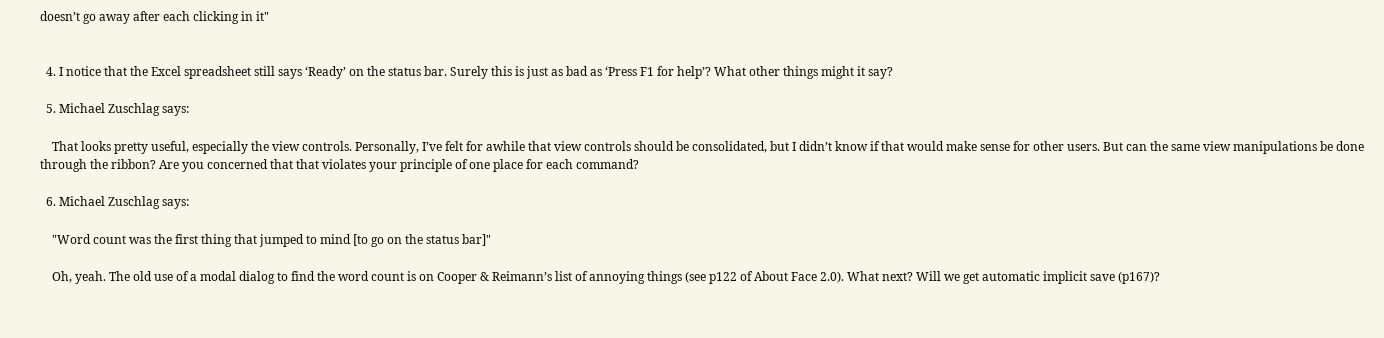doesn’t go away after each clicking in it"


  4. I notice that the Excel spreadsheet still says ‘Ready’ on the status bar. Surely this is just as bad as ‘Press F1 for help’? What other things might it say?

  5. Michael Zuschlag says:

    That looks pretty useful, especially the view controls. Personally, I’ve felt for awhile that view controls should be consolidated, but I didn’t know if that would make sense for other users. But can the same view manipulations be done through the ribbon? Are you concerned that that violates your principle of one place for each command?

  6. Michael Zuschlag says:

    "Word count was the first thing that jumped to mind [to go on the status bar]"

    Oh, yeah. The old use of a modal dialog to find the word count is on Cooper & Reimann’s list of annoying things (see p122 of About Face 2.0). What next? Will we get automatic implicit save (p167)?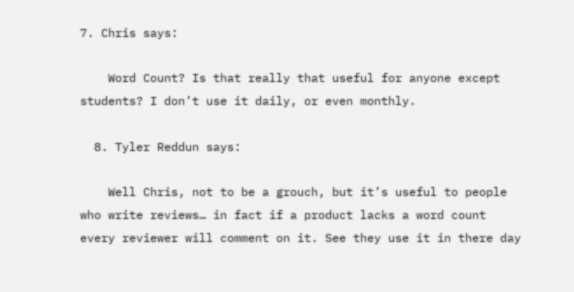7. Chris says:

    Word Count? Is that really that useful for anyone except students? I don’t use it daily, or even monthly.

  8. Tyler Reddun says:

    Well Chris, not to be a grouch, but it’s useful to people who write reviews… in fact if a product lacks a word count every reviewer will comment on it. See they use it in there day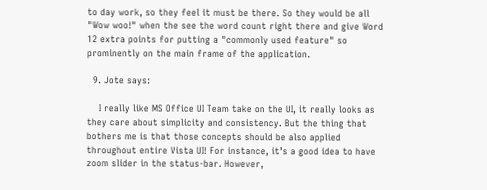to day work, so they feel it must be there. So they would be all "Wow woo!" when the see the word count right there and give Word 12 extra points for putting a "commonly used feature" so prominently on the main frame of the application.

  9. Jote says:

    I really like MS Office UI Team take on the UI, it really looks as they care about simplicity and consistency. But the thing that bothers me is that those concepts should be also applied throughout entire Vista UI! For instance, it’s a good idea to have zoom slider in the status-bar. However,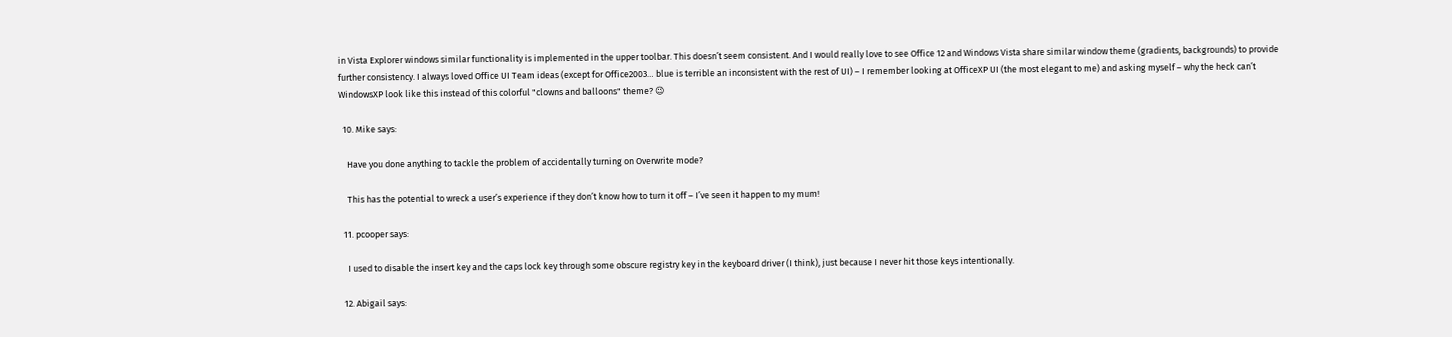in Vista Explorer windows similar functionality is implemented in the upper toolbar. This doesn’t seem consistent. And I would really love to see Office 12 and Windows Vista share similar window theme (gradients, backgrounds) to provide further consistency. I always loved Office UI Team ideas (except for Office2003… blue is terrible an inconsistent with the rest of UI) – I remember looking at OfficeXP UI (the most elegant to me) and asking myself – why the heck can’t WindowsXP look like this instead of this colorful "clowns and balloons" theme? 😉

  10. Mike says:

    Have you done anything to tackle the problem of accidentally turning on Overwrite mode?

    This has the potential to wreck a user’s experience if they don’t know how to turn it off – I’ve seen it happen to my mum!

  11. pcooper says:

    I used to disable the insert key and the caps lock key through some obscure registry key in the keyboard driver (I think), just because I never hit those keys intentionally.

  12. Abigail says: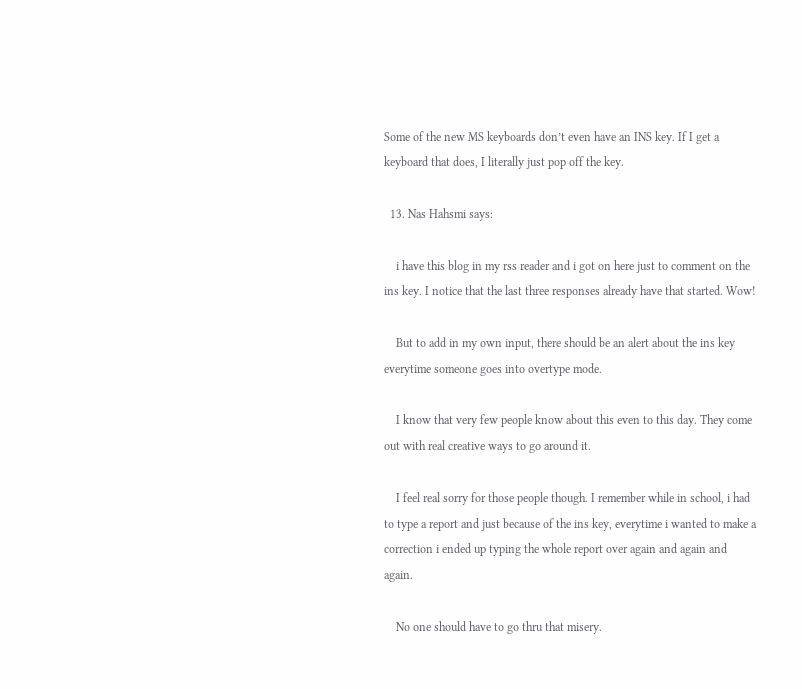Some of the new MS keyboards don’t even have an INS key. If I get a keyboard that does, I literally just pop off the key.

  13. Nas Hahsmi says:

    i have this blog in my rss reader and i got on here just to comment on the ins key. I notice that the last three responses already have that started. Wow!

    But to add in my own input, there should be an alert about the ins key everytime someone goes into overtype mode.

    I know that very few people know about this even to this day. They come out with real creative ways to go around it.

    I feel real sorry for those people though. I remember while in school, i had to type a report and just because of the ins key, everytime i wanted to make a correction i ended up typing the whole report over again and again and again.

    No one should have to go thru that misery.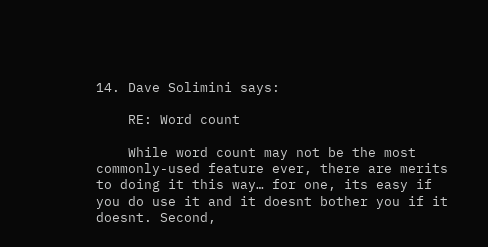14. Dave Solimini says:

    RE: Word count

    While word count may not be the most commonly-used feature ever, there are merits to doing it this way… for one, its easy if you do use it and it doesnt bother you if it doesnt. Second,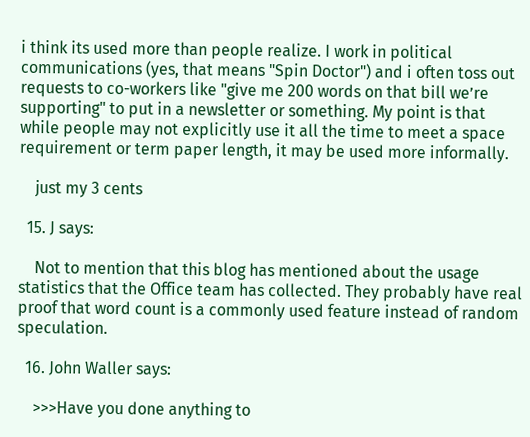i think its used more than people realize. I work in political communications (yes, that means "Spin Doctor") and i often toss out requests to co-workers like "give me 200 words on that bill we’re supporting" to put in a newsletter or something. My point is that while people may not explicitly use it all the time to meet a space requirement or term paper length, it may be used more informally.

    just my 3 cents

  15. J says:

    Not to mention that this blog has mentioned about the usage statistics that the Office team has collected. They probably have real proof that word count is a commonly used feature instead of random speculation.

  16. John Waller says:

    >>>Have you done anything to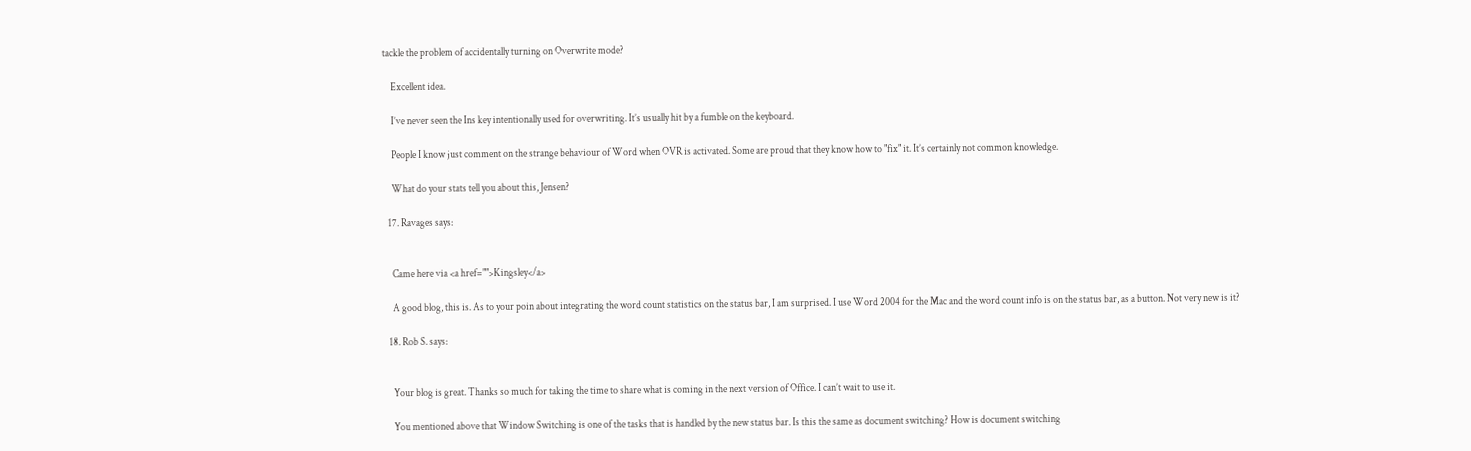tackle the problem of accidentally turning on Overwrite mode?

    Excellent idea.

    I’ve never seen the Ins key intentionally used for overwriting. It’s usually hit by a fumble on the keyboard.

    People I know just comment on the strange behaviour of Word when OVR is activated. Some are proud that they know how to "fix" it. It’s certainly not common knowledge.

    What do your stats tell you about this, Jensen?

  17. Ravages says:


    Came here via <a href="">Kingsley</a>

    A good blog, this is. As to your poin about integrating the word count statistics on the status bar, I am surprised. I use Word 2004 for the Mac and the word count info is on the status bar, as a button. Not very new is it?

  18. Rob S. says:


    Your blog is great. Thanks so much for taking the time to share what is coming in the next version of Office. I can’t wait to use it.

    You mentioned above that Window Switching is one of the tasks that is handled by the new status bar. Is this the same as document switching? How is document switching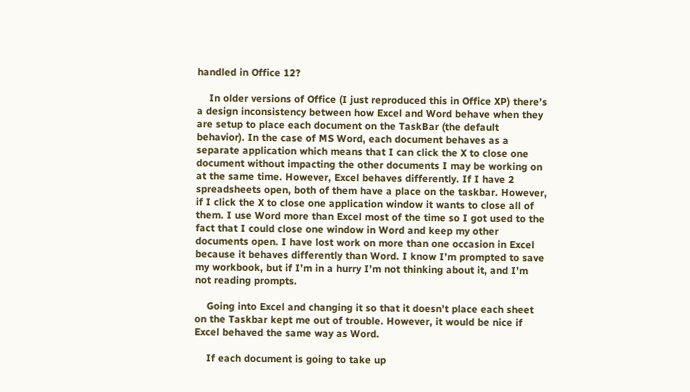handled in Office 12?

    In older versions of Office (I just reproduced this in Office XP) there’s a design inconsistency between how Excel and Word behave when they are setup to place each document on the TaskBar (the default behavior). In the case of MS Word, each document behaves as a separate application which means that I can click the X to close one document without impacting the other documents I may be working on at the same time. However, Excel behaves differently. If I have 2 spreadsheets open, both of them have a place on the taskbar. However, if I click the X to close one application window it wants to close all of them. I use Word more than Excel most of the time so I got used to the fact that I could close one window in Word and keep my other documents open. I have lost work on more than one occasion in Excel because it behaves differently than Word. I know I’m prompted to save my workbook, but if I’m in a hurry I’m not thinking about it, and I’m not reading prompts.

    Going into Excel and changing it so that it doesn’t place each sheet on the Taskbar kept me out of trouble. However, it would be nice if Excel behaved the same way as Word.

    If each document is going to take up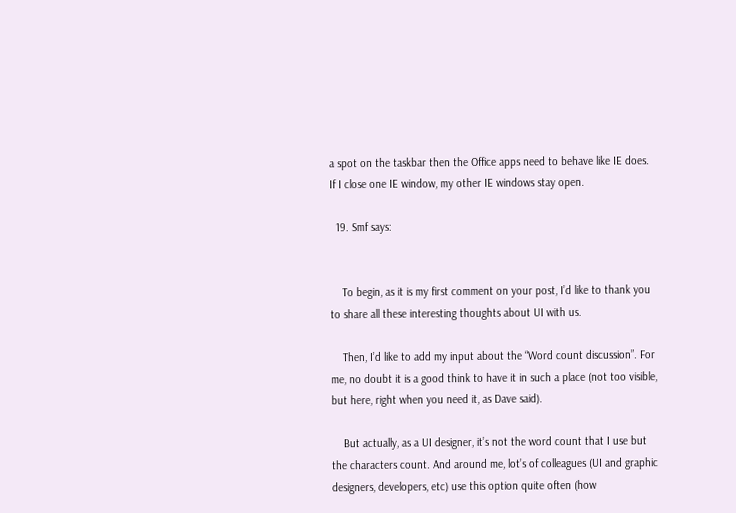a spot on the taskbar then the Office apps need to behave like IE does. If I close one IE window, my other IE windows stay open.

  19. Smf says:


    To begin, as it is my first comment on your post, I’d like to thank you to share all these interesting thoughts about UI with us.

    Then, I’d like to add my input about the “Word count discussion”. For me, no doubt it is a good think to have it in such a place (not too visible, but here, right when you need it, as Dave said).

    But actually, as a UI designer, it’s not the word count that I use but the characters count. And around me, lot’s of colleagues (UI and graphic designers, developers, etc) use this option quite often (how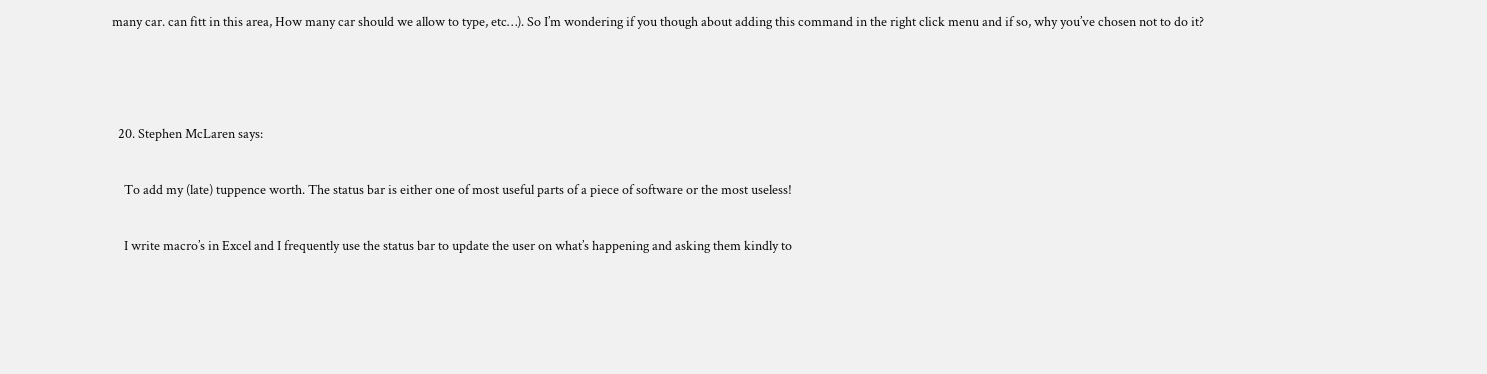many car. can fitt in this area, How many car should we allow to type, etc…). So I’m wondering if you though about adding this command in the right click menu and if so, why you’ve chosen not to do it?



  20. Stephen McLaren says:

    To add my (late) tuppence worth. The status bar is either one of most useful parts of a piece of software or the most useless!

    I write macro’s in Excel and I frequently use the status bar to update the user on what’s happening and asking them kindly to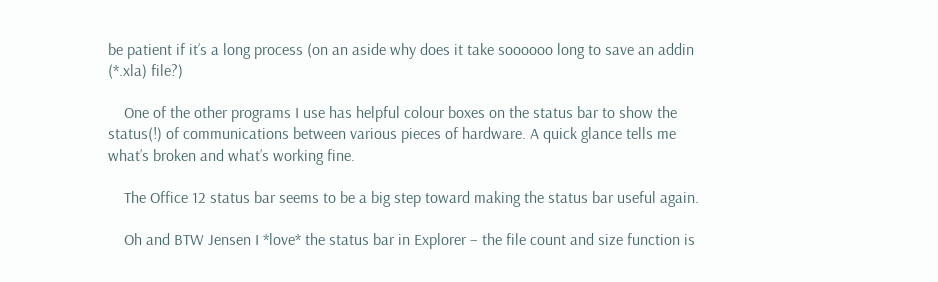be patient if it’s a long process (on an aside why does it take soooooo long to save an addin (*.xla) file?)

    One of the other programs I use has helpful colour boxes on the status bar to show the status(!) of communications between various pieces of hardware. A quick glance tells me what’s broken and what’s working fine.

    The Office 12 status bar seems to be a big step toward making the status bar useful again.

    Oh and BTW Jensen I *love* the status bar in Explorer – the file count and size function is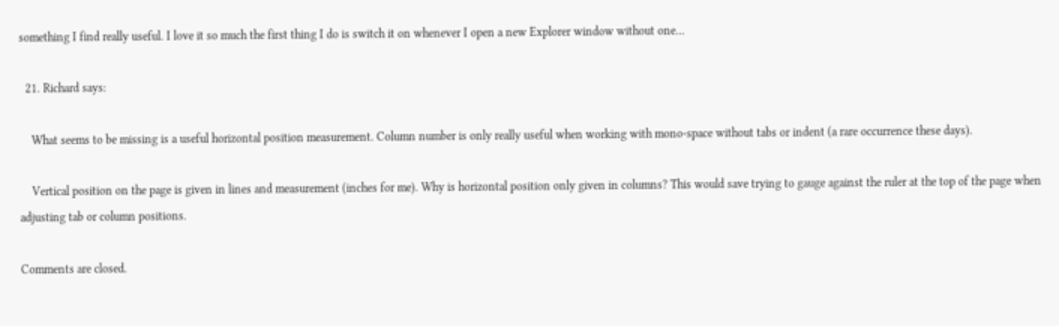something I find really useful. I love it so much the first thing I do is switch it on whenever I open a new Explorer window without one…

  21. Richard says:

    What seems to be missing is a useful horizontal position measurement. Column number is only really useful when working with mono-space without tabs or indent (a rare occurrence these days).

    Vertical position on the page is given in lines and measurement (inches for me). Why is horizontal position only given in columns? This would save trying to gauge against the ruler at the top of the page when adjusting tab or column positions.

Comments are closed.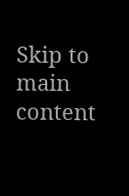Skip to main content